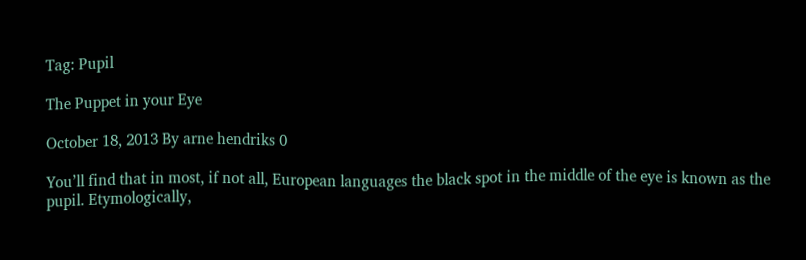Tag: Pupil

The Puppet in your Eye

October 18, 2013 By arne hendriks 0

You’ll find that in most, if not all, European languages the black spot in the middle of the eye is known as the pupil. Etymologically,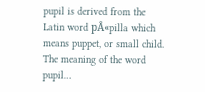pupil is derived from the Latin word pÅ«pilla which means puppet, or small child. The meaning of the word pupil…